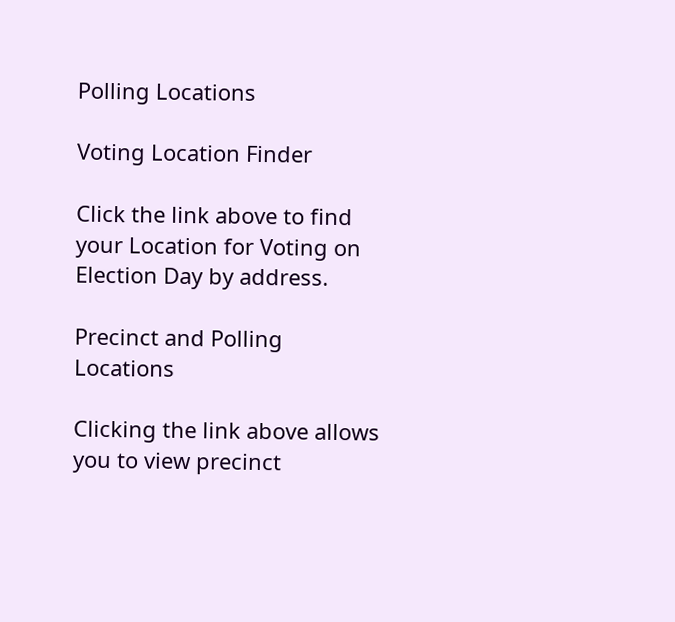Polling Locations

Voting Location Finder

Click the link above to find your Location for Voting on Election Day by address.

Precinct and Polling Locations

Clicking the link above allows you to view precinct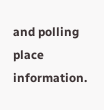and polling place information.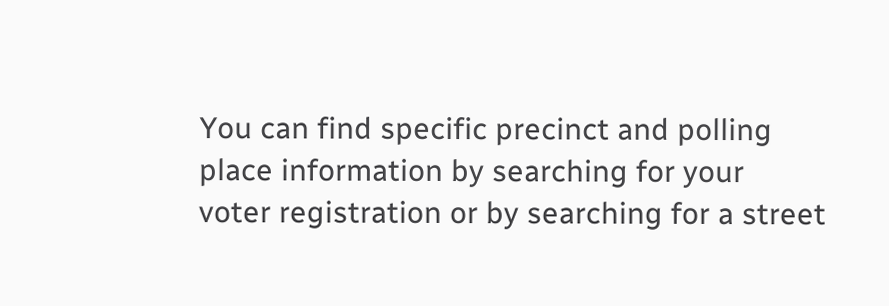You can find specific precinct and polling place information by searching for your
voter registration or by searching for a street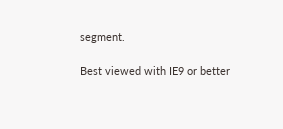segment.

Best viewed with IE9 or better